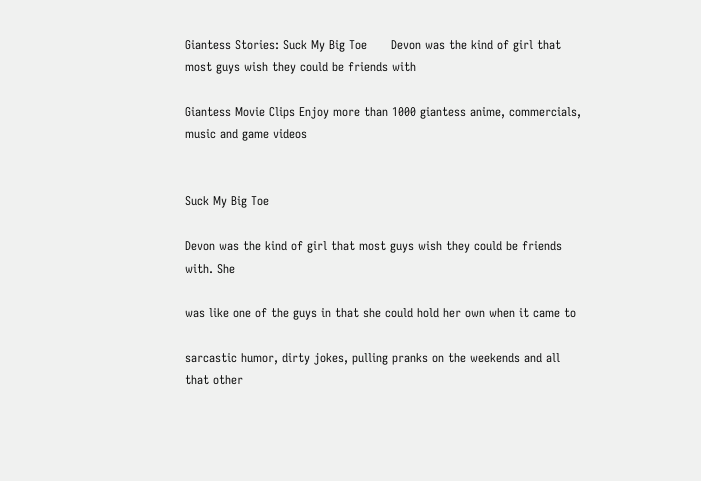Giantess Stories: Suck My Big Toe      Devon was the kind of girl that most guys wish they could be friends with

Giantess Movie Clips Enjoy more than 1000 giantess anime, commercials, music and game videos


Suck My Big Toe

Devon was the kind of girl that most guys wish they could be friends with. She

was like one of the guys in that she could hold her own when it came to

sarcastic humor, dirty jokes, pulling pranks on the weekends and all that other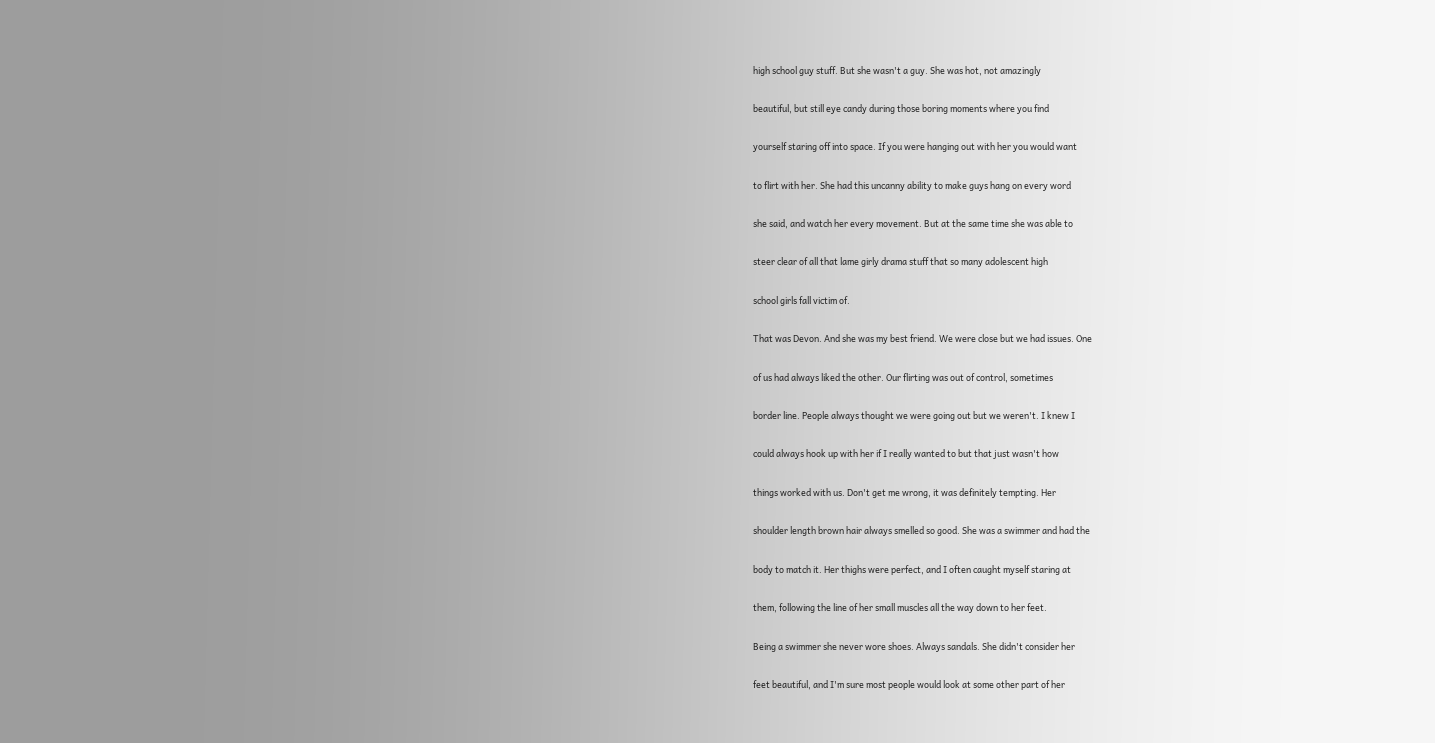high school guy stuff. But she wasn't a guy. She was hot, not amazingly

beautiful, but still eye candy during those boring moments where you find

yourself staring off into space. If you were hanging out with her you would want

to flirt with her. She had this uncanny ability to make guys hang on every word

she said, and watch her every movement. But at the same time she was able to

steer clear of all that lame girly drama stuff that so many adolescent high

school girls fall victim of.

That was Devon. And she was my best friend. We were close but we had issues. One

of us had always liked the other. Our flirting was out of control, sometimes

border line. People always thought we were going out but we weren't. I knew I

could always hook up with her if I really wanted to but that just wasn't how

things worked with us. Don't get me wrong, it was definitely tempting. Her

shoulder length brown hair always smelled so good. She was a swimmer and had the

body to match it. Her thighs were perfect, and I often caught myself staring at

them, following the line of her small muscles all the way down to her feet.

Being a swimmer she never wore shoes. Always sandals. She didn't consider her

feet beautiful, and I'm sure most people would look at some other part of her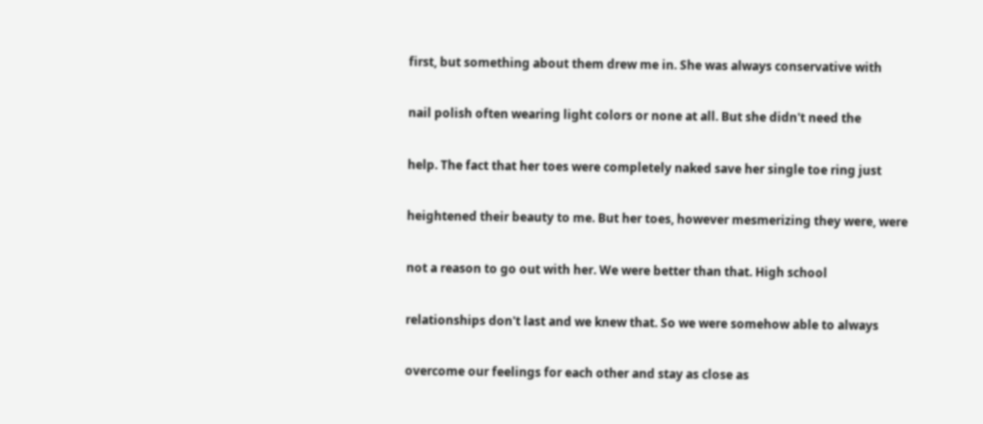first, but something about them drew me in. She was always conservative with

nail polish often wearing light colors or none at all. But she didn't need the

help. The fact that her toes were completely naked save her single toe ring just

heightened their beauty to me. But her toes, however mesmerizing they were, were

not a reason to go out with her. We were better than that. High school

relationships don't last and we knew that. So we were somehow able to always

overcome our feelings for each other and stay as close as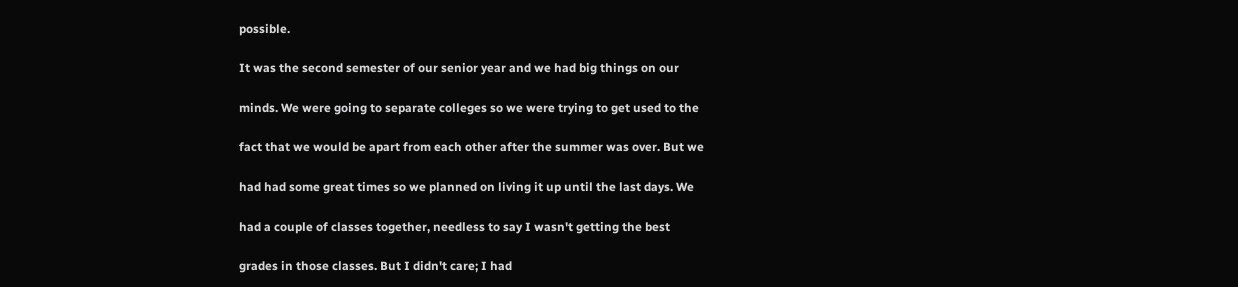possible.

It was the second semester of our senior year and we had big things on our

minds. We were going to separate colleges so we were trying to get used to the

fact that we would be apart from each other after the summer was over. But we

had had some great times so we planned on living it up until the last days. We

had a couple of classes together, needless to say I wasn't getting the best

grades in those classes. But I didn't care; I had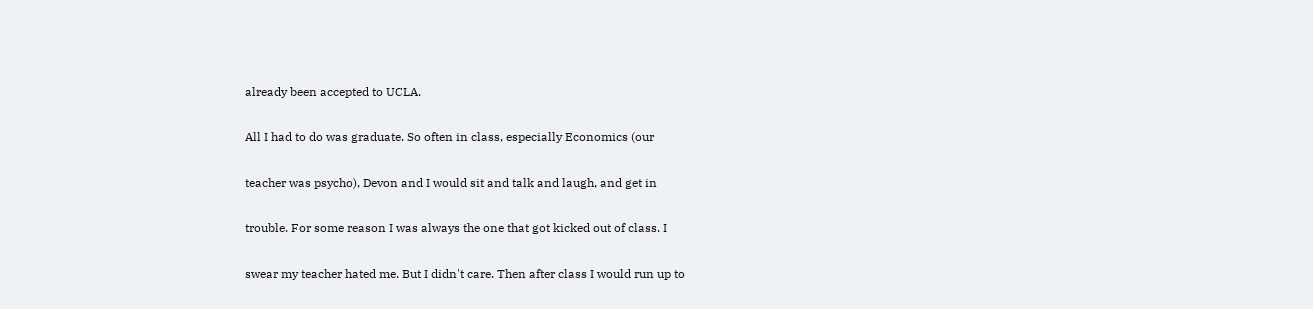already been accepted to UCLA.

All I had to do was graduate. So often in class, especially Economics (our

teacher was psycho), Devon and I would sit and talk and laugh, and get in

trouble. For some reason I was always the one that got kicked out of class. I

swear my teacher hated me. But I didn't care. Then after class I would run up to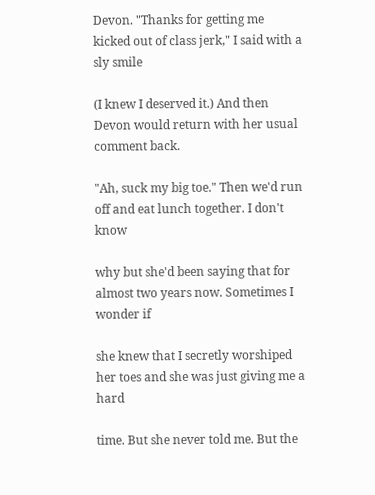Devon. "Thanks for getting me kicked out of class jerk," I said with a sly smile

(I knew I deserved it.) And then Devon would return with her usual comment back.

"Ah, suck my big toe." Then we'd run off and eat lunch together. I don't know

why but she'd been saying that for almost two years now. Sometimes I wonder if

she knew that I secretly worshiped her toes and she was just giving me a hard

time. But she never told me. But the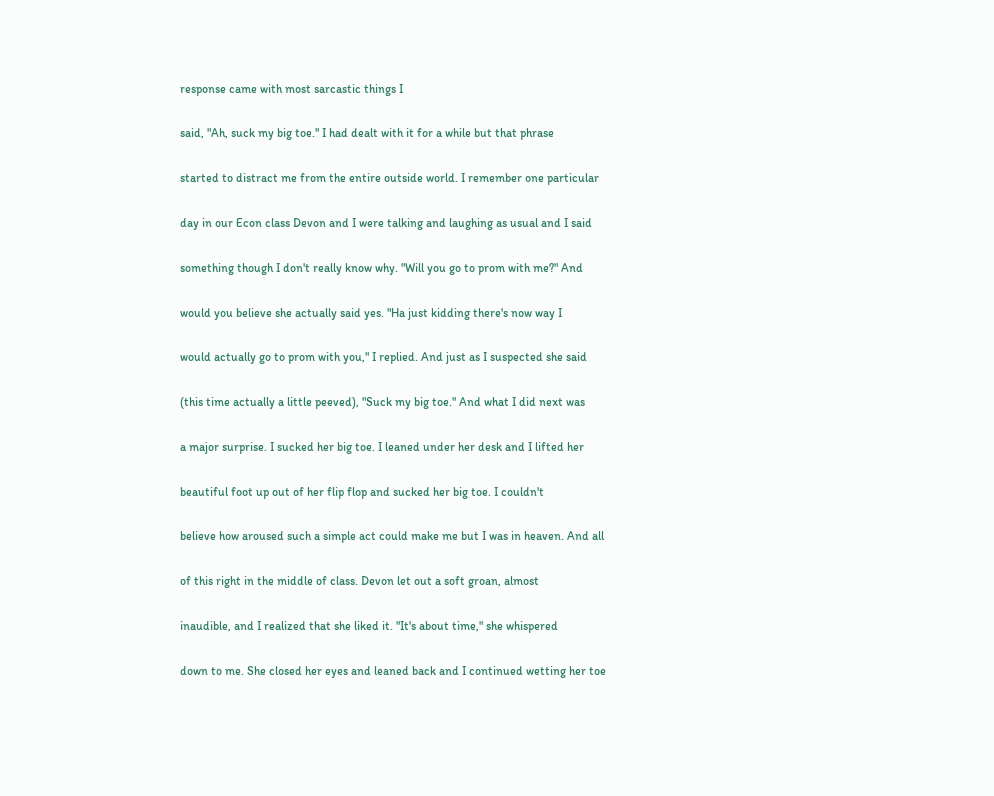response came with most sarcastic things I

said, "Ah, suck my big toe." I had dealt with it for a while but that phrase

started to distract me from the entire outside world. I remember one particular

day in our Econ class Devon and I were talking and laughing as usual and I said

something though I don't really know why. "Will you go to prom with me?" And

would you believe she actually said yes. "Ha just kidding there's now way I

would actually go to prom with you," I replied. And just as I suspected she said

(this time actually a little peeved), "Suck my big toe." And what I did next was

a major surprise. I sucked her big toe. I leaned under her desk and I lifted her

beautiful foot up out of her flip flop and sucked her big toe. I couldn't

believe how aroused such a simple act could make me but I was in heaven. And all

of this right in the middle of class. Devon let out a soft groan, almost

inaudible, and I realized that she liked it. "It's about time," she whispered

down to me. She closed her eyes and leaned back and I continued wetting her toe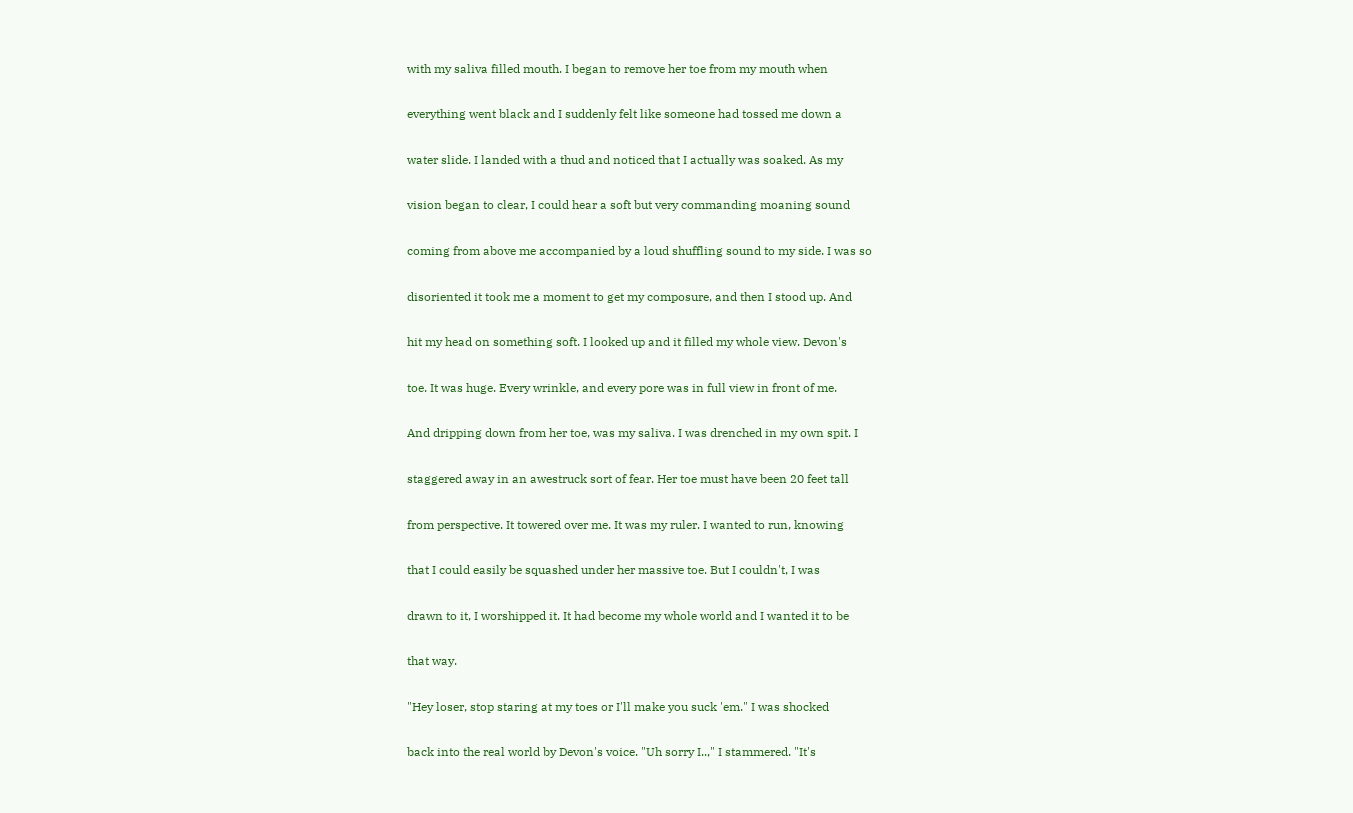with my saliva filled mouth. I began to remove her toe from my mouth when

everything went black and I suddenly felt like someone had tossed me down a

water slide. I landed with a thud and noticed that I actually was soaked. As my

vision began to clear, I could hear a soft but very commanding moaning sound

coming from above me accompanied by a loud shuffling sound to my side. I was so

disoriented it took me a moment to get my composure, and then I stood up. And

hit my head on something soft. I looked up and it filled my whole view. Devon's

toe. It was huge. Every wrinkle, and every pore was in full view in front of me.

And dripping down from her toe, was my saliva. I was drenched in my own spit. I

staggered away in an awestruck sort of fear. Her toe must have been 20 feet tall

from perspective. It towered over me. It was my ruler. I wanted to run, knowing

that I could easily be squashed under her massive toe. But I couldn't, I was

drawn to it, I worshipped it. It had become my whole world and I wanted it to be

that way.

"Hey loser, stop staring at my toes or I'll make you suck 'em." I was shocked

back into the real world by Devon's voice. "Uh sorry I..," I stammered. "It's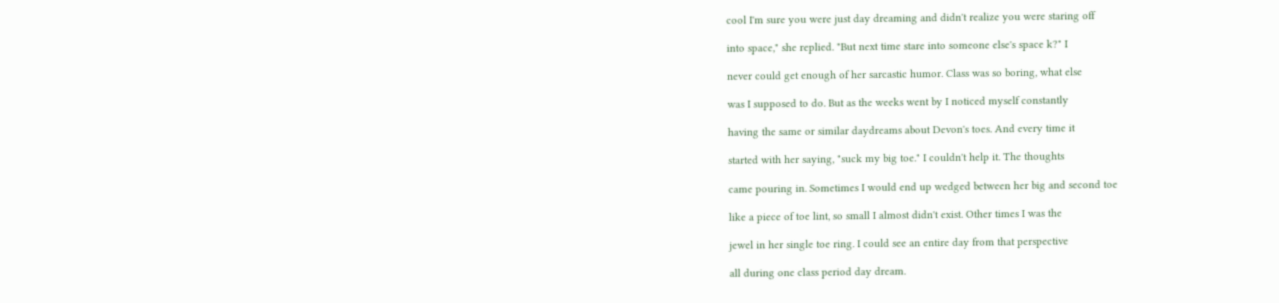cool I'm sure you were just day dreaming and didn't realize you were staring off

into space," she replied. "But next time stare into someone else's space k?" I

never could get enough of her sarcastic humor. Class was so boring, what else

was I supposed to do. But as the weeks went by I noticed myself constantly

having the same or similar daydreams about Devon's toes. And every time it

started with her saying, "suck my big toe." I couldn't help it. The thoughts

came pouring in. Sometimes I would end up wedged between her big and second toe

like a piece of toe lint, so small I almost didn't exist. Other times I was the

jewel in her single toe ring. I could see an entire day from that perspective

all during one class period day dream.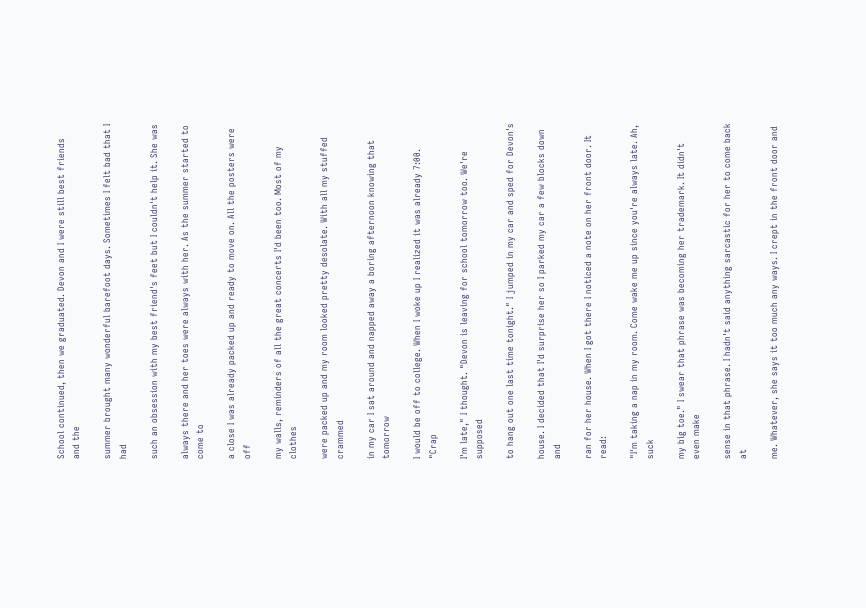School continued, then we graduated. Devon and I were still best friends and the

summer brought many wonderful barefoot days. Sometimes I felt bad that I had

such an obsession with my best friend's feet but I couldn't help it. She was

always there and her toes were always with her. As the summer started to come to

a close I was already packed up and ready to move on. All the posters were off

my walls, reminders of all the great concerts I'd been too. Most of my clothes

were packed up and my room looked pretty desolate. With all my stuffed crammed

in my car I sat around and napped away a boring afternoon knowing that tomorrow

I would be off to college. When I woke up I realized it was already 7:00. "Crap

I'm late," I thought. "Devon is leaving for school tomorrow too. We're supposed

to hang out one last time tonight." I jumped in my car and sped for Devon's

house. I decided that I'd surprise her so I parked my car a few blocks down and

ran for her house. When I got there I noticed a note on her front door. It read:

"I'm taking a nap in my room. Come wake me up since you're always late. Ah, suck

my big toe." I swear that phrase was becoming her trademark. It didn't even make

sense in that phrase. I hadn't said anything sarcastic for her to come back at

me. Whatever, she says it too much any ways. I crept in the front door and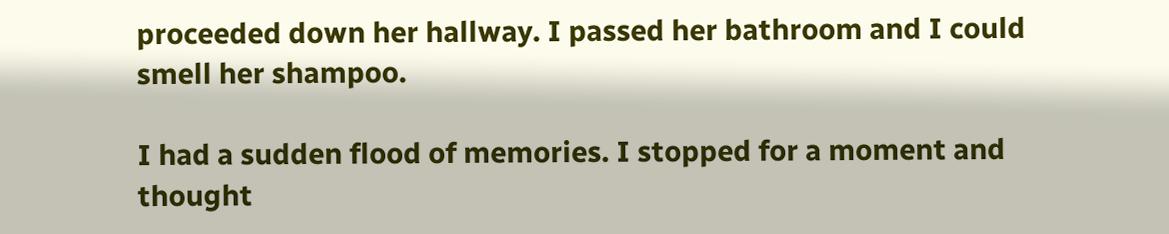proceeded down her hallway. I passed her bathroom and I could smell her shampoo.

I had a sudden flood of memories. I stopped for a moment and thought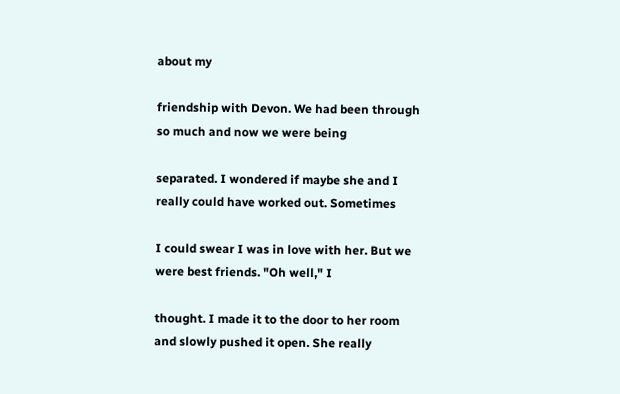about my

friendship with Devon. We had been through so much and now we were being

separated. I wondered if maybe she and I really could have worked out. Sometimes

I could swear I was in love with her. But we were best friends. "Oh well," I

thought. I made it to the door to her room and slowly pushed it open. She really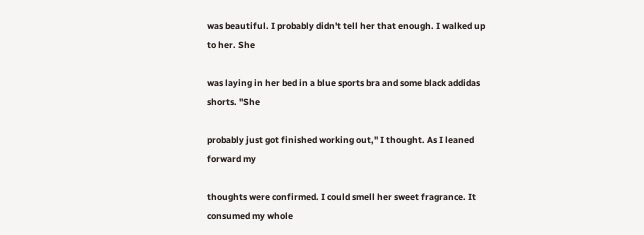was beautiful. I probably didn't tell her that enough. I walked up to her. She

was laying in her bed in a blue sports bra and some black addidas shorts. "She

probably just got finished working out," I thought. As I leaned forward my

thoughts were confirmed. I could smell her sweet fragrance. It consumed my whole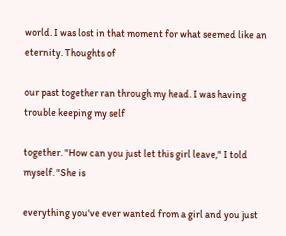world. I was lost in that moment for what seemed like an eternity. Thoughts of

our past together ran through my head. I was having trouble keeping my self

together. "How can you just let this girl leave," I told myself. "She is

everything you've ever wanted from a girl and you just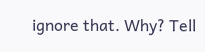ignore that. Why? Tell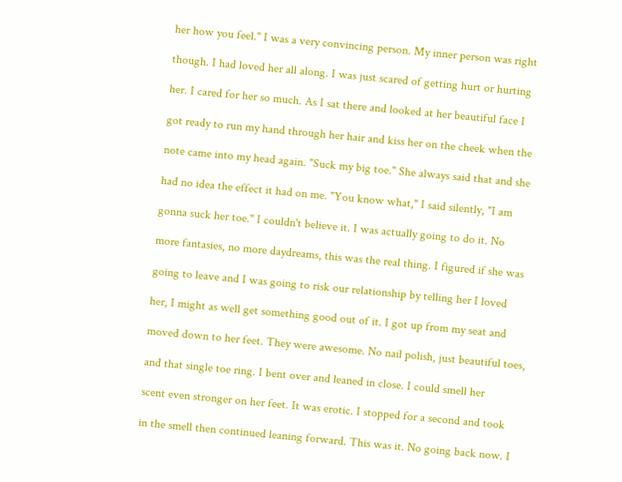her how you feel." I was a very convincing person. My inner person was right

though. I had loved her all along. I was just scared of getting hurt or hurting

her. I cared for her so much. As I sat there and looked at her beautiful face I

got ready to run my hand through her hair and kiss her on the cheek when the

note came into my head again. "Suck my big toe." She always said that and she

had no idea the effect it had on me. "You know what," I said silently, "I am

gonna suck her toe." I couldn't believe it. I was actually going to do it. No

more fantasies, no more daydreams, this was the real thing. I figured if she was

going to leave and I was going to risk our relationship by telling her I loved

her, I might as well get something good out of it. I got up from my seat and

moved down to her feet. They were awesome. No nail polish, just beautiful toes,

and that single toe ring. I bent over and leaned in close. I could smell her

scent even stronger on her feet. It was erotic. I stopped for a second and took

in the smell then continued leaning forward. This was it. No going back now. I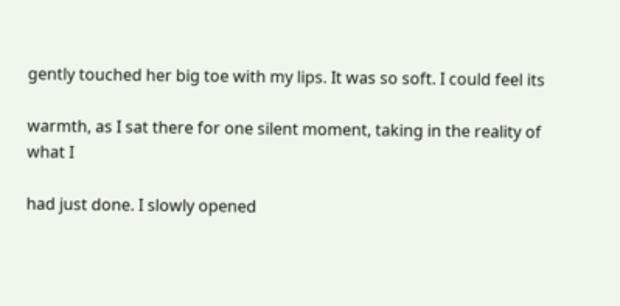gently touched her big toe with my lips. It was so soft. I could feel its

warmth, as I sat there for one silent moment, taking in the reality of what I

had just done. I slowly opened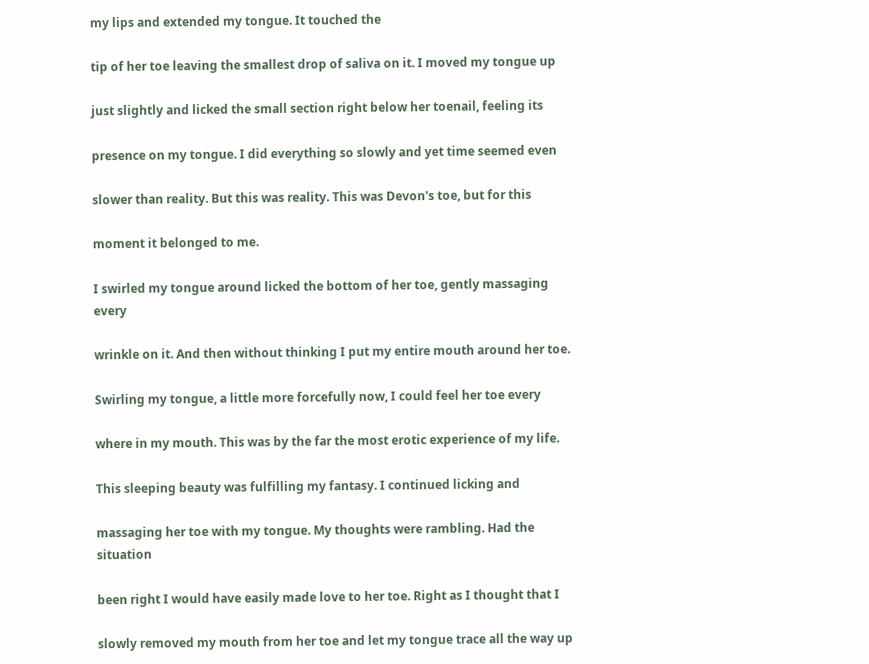my lips and extended my tongue. It touched the

tip of her toe leaving the smallest drop of saliva on it. I moved my tongue up

just slightly and licked the small section right below her toenail, feeling its

presence on my tongue. I did everything so slowly and yet time seemed even

slower than reality. But this was reality. This was Devon's toe, but for this

moment it belonged to me.

I swirled my tongue around licked the bottom of her toe, gently massaging every

wrinkle on it. And then without thinking I put my entire mouth around her toe.

Swirling my tongue, a little more forcefully now, I could feel her toe every

where in my mouth. This was by the far the most erotic experience of my life.

This sleeping beauty was fulfilling my fantasy. I continued licking and

massaging her toe with my tongue. My thoughts were rambling. Had the situation

been right I would have easily made love to her toe. Right as I thought that I

slowly removed my mouth from her toe and let my tongue trace all the way up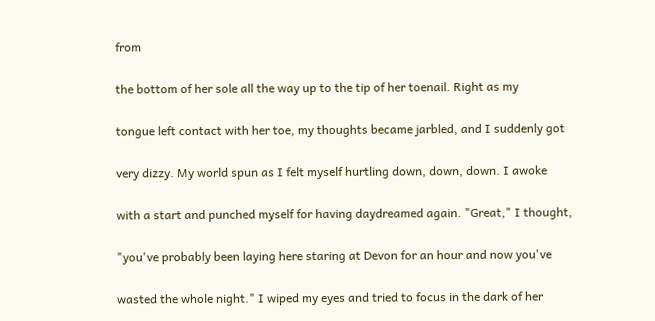from

the bottom of her sole all the way up to the tip of her toenail. Right as my

tongue left contact with her toe, my thoughts became jarbled, and I suddenly got

very dizzy. My world spun as I felt myself hurtling down, down, down. I awoke

with a start and punched myself for having daydreamed again. "Great," I thought,

"you've probably been laying here staring at Devon for an hour and now you've

wasted the whole night." I wiped my eyes and tried to focus in the dark of her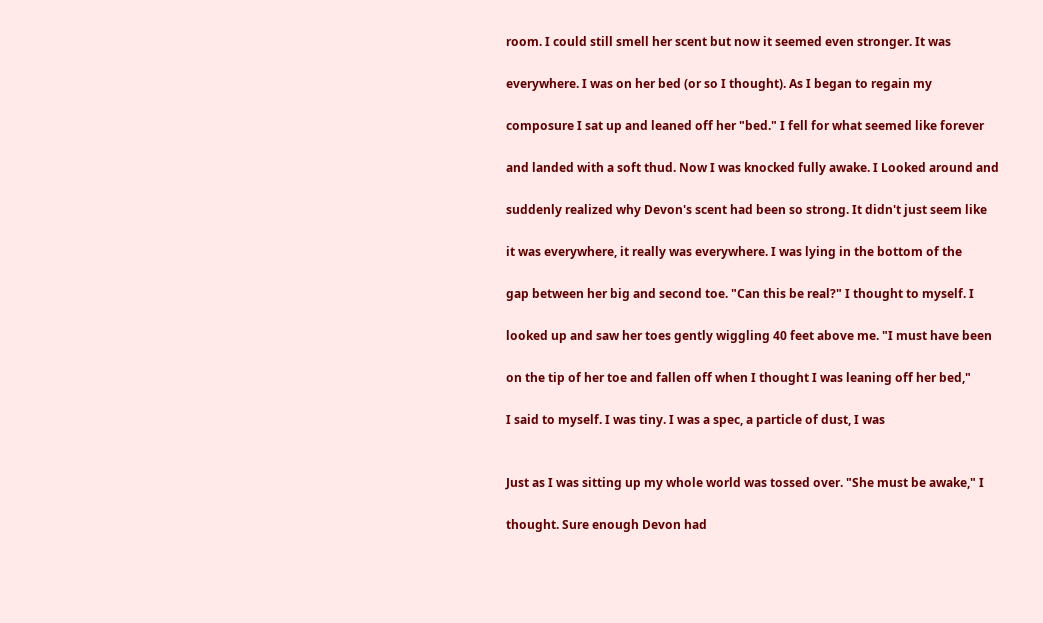room. I could still smell her scent but now it seemed even stronger. It was

everywhere. I was on her bed (or so I thought). As I began to regain my

composure I sat up and leaned off her "bed." I fell for what seemed like forever

and landed with a soft thud. Now I was knocked fully awake. I Looked around and

suddenly realized why Devon's scent had been so strong. It didn't just seem like

it was everywhere, it really was everywhere. I was lying in the bottom of the

gap between her big and second toe. "Can this be real?" I thought to myself. I

looked up and saw her toes gently wiggling 40 feet above me. "I must have been

on the tip of her toe and fallen off when I thought I was leaning off her bed,"

I said to myself. I was tiny. I was a spec, a particle of dust, I was


Just as I was sitting up my whole world was tossed over. "She must be awake," I

thought. Sure enough Devon had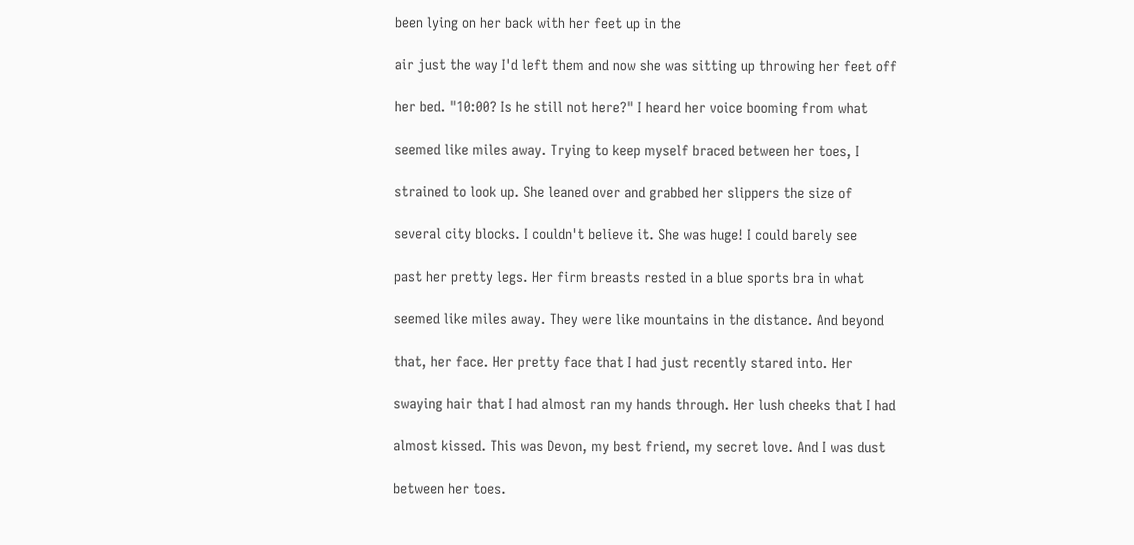been lying on her back with her feet up in the

air just the way I'd left them and now she was sitting up throwing her feet off

her bed. "10:00? Is he still not here?" I heard her voice booming from what

seemed like miles away. Trying to keep myself braced between her toes, I

strained to look up. She leaned over and grabbed her slippers the size of

several city blocks. I couldn't believe it. She was huge! I could barely see

past her pretty legs. Her firm breasts rested in a blue sports bra in what

seemed like miles away. They were like mountains in the distance. And beyond

that, her face. Her pretty face that I had just recently stared into. Her

swaying hair that I had almost ran my hands through. Her lush cheeks that I had

almost kissed. This was Devon, my best friend, my secret love. And I was dust

between her toes.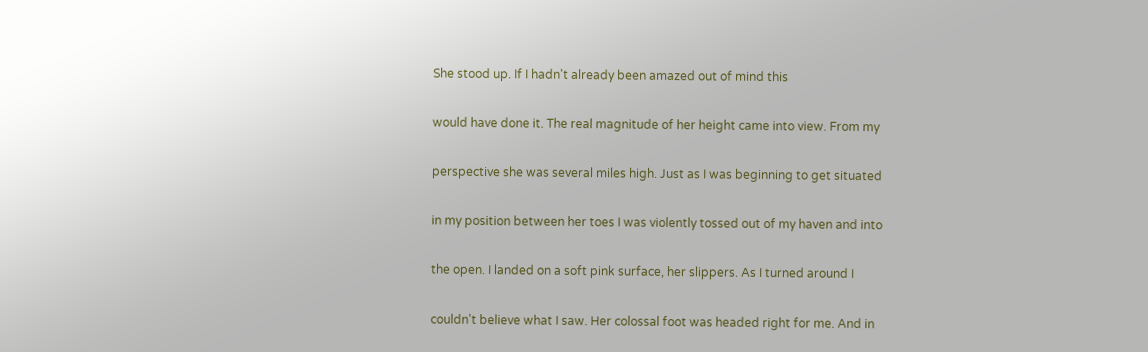She stood up. If I hadn't already been amazed out of mind this

would have done it. The real magnitude of her height came into view. From my

perspective she was several miles high. Just as I was beginning to get situated

in my position between her toes I was violently tossed out of my haven and into

the open. I landed on a soft pink surface, her slippers. As I turned around I

couldn't believe what I saw. Her colossal foot was headed right for me. And in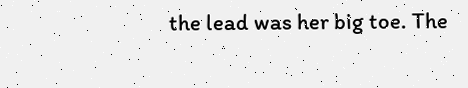the lead was her big toe. The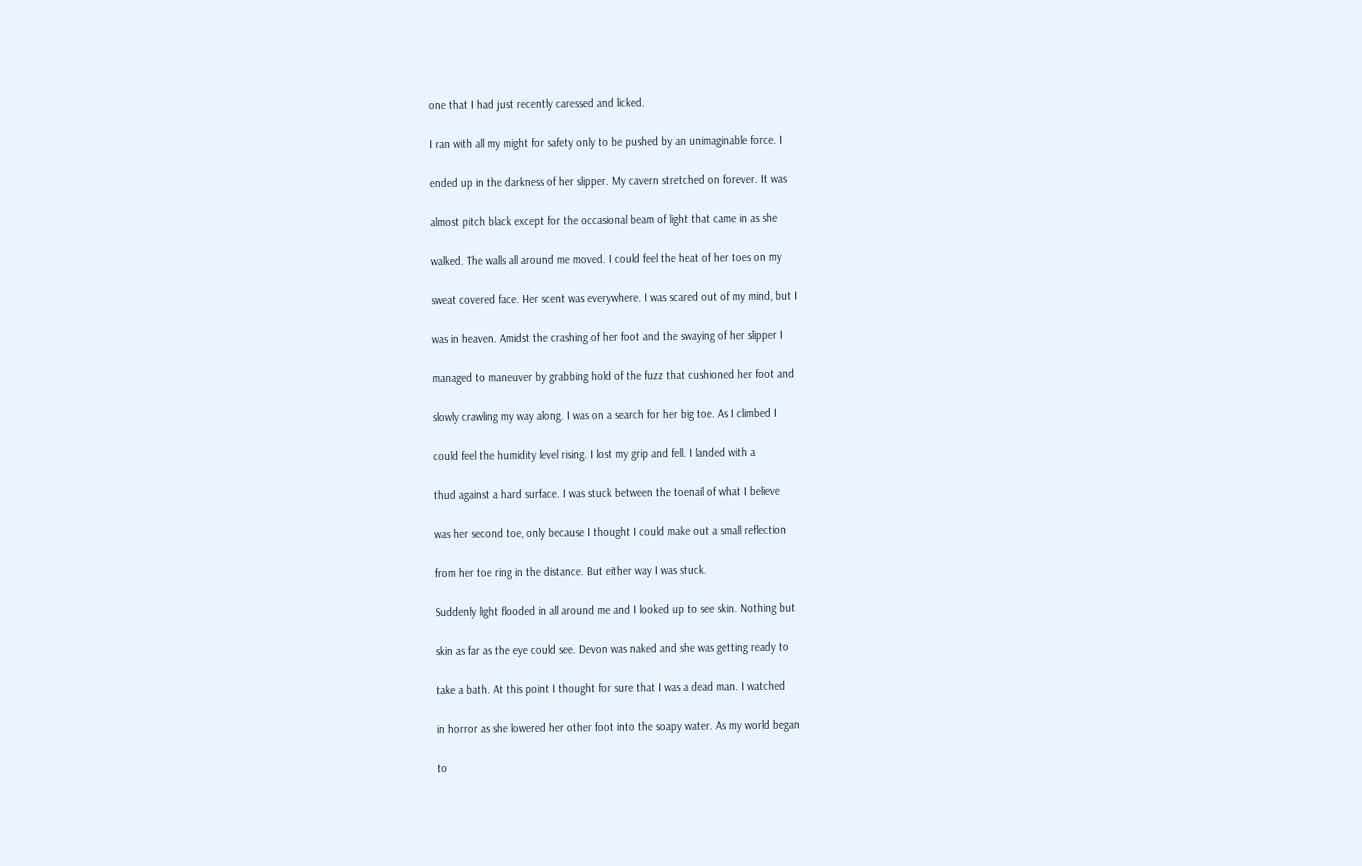one that I had just recently caressed and licked.

I ran with all my might for safety only to be pushed by an unimaginable force. I

ended up in the darkness of her slipper. My cavern stretched on forever. It was

almost pitch black except for the occasional beam of light that came in as she

walked. The walls all around me moved. I could feel the heat of her toes on my

sweat covered face. Her scent was everywhere. I was scared out of my mind, but I

was in heaven. Amidst the crashing of her foot and the swaying of her slipper I

managed to maneuver by grabbing hold of the fuzz that cushioned her foot and

slowly crawling my way along. I was on a search for her big toe. As I climbed I

could feel the humidity level rising. I lost my grip and fell. I landed with a

thud against a hard surface. I was stuck between the toenail of what I believe

was her second toe, only because I thought I could make out a small reflection

from her toe ring in the distance. But either way I was stuck.

Suddenly light flooded in all around me and I looked up to see skin. Nothing but

skin as far as the eye could see. Devon was naked and she was getting ready to

take a bath. At this point I thought for sure that I was a dead man. I watched

in horror as she lowered her other foot into the soapy water. As my world began

to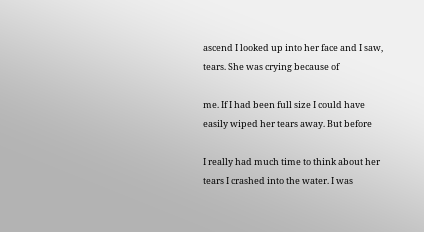ascend I looked up into her face and I saw, tears. She was crying because of

me. If I had been full size I could have easily wiped her tears away. But before

I really had much time to think about her tears I crashed into the water. I was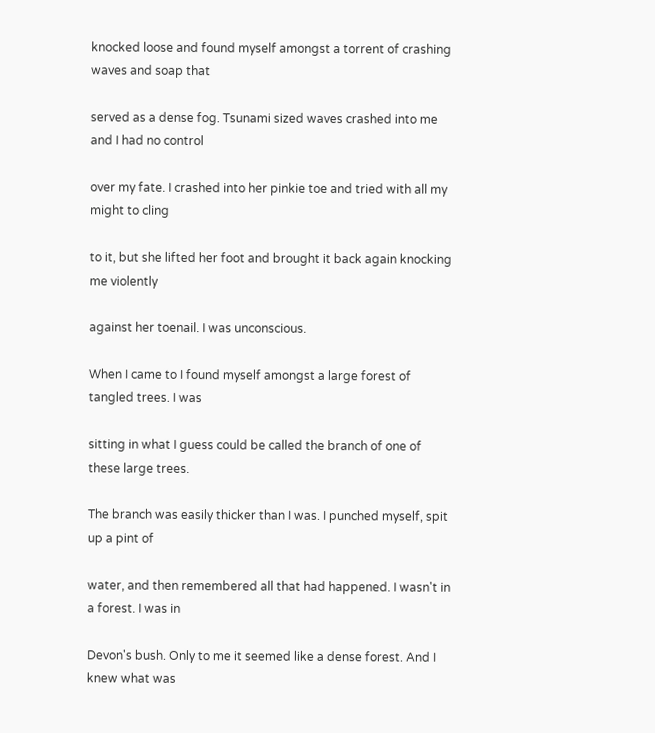knocked loose and found myself amongst a torrent of crashing waves and soap that

served as a dense fog. Tsunami sized waves crashed into me and I had no control

over my fate. I crashed into her pinkie toe and tried with all my might to cling

to it, but she lifted her foot and brought it back again knocking me violently

against her toenail. I was unconscious.

When I came to I found myself amongst a large forest of tangled trees. I was

sitting in what I guess could be called the branch of one of these large trees.

The branch was easily thicker than I was. I punched myself, spit up a pint of

water, and then remembered all that had happened. I wasn't in a forest. I was in

Devon's bush. Only to me it seemed like a dense forest. And I knew what was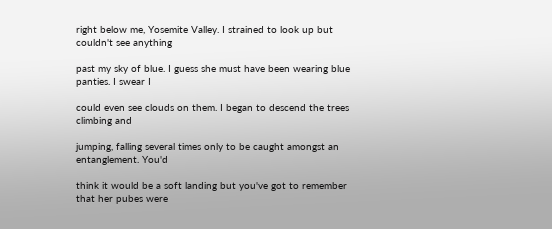right below me, Yosemite Valley. I strained to look up but couldn't see anything

past my sky of blue. I guess she must have been wearing blue panties. I swear I

could even see clouds on them. I began to descend the trees climbing and

jumping, falling several times only to be caught amongst an entanglement. You'd

think it would be a soft landing but you've got to remember that her pubes were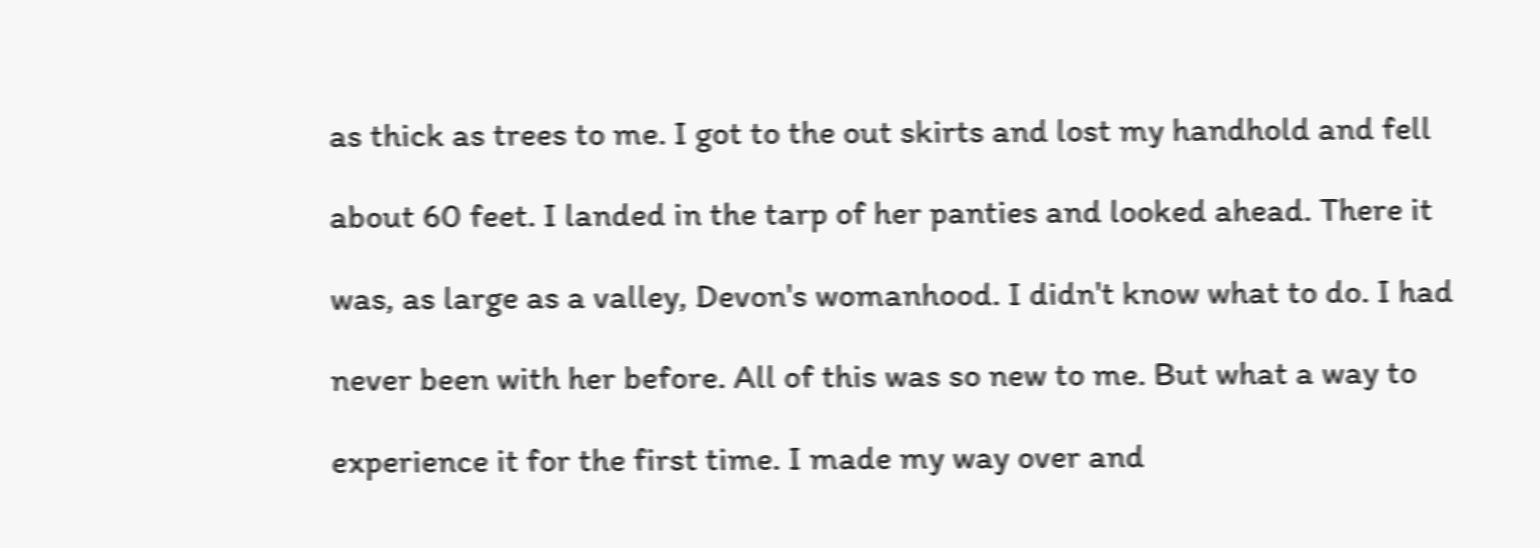as thick as trees to me. I got to the out skirts and lost my handhold and fell

about 60 feet. I landed in the tarp of her panties and looked ahead. There it

was, as large as a valley, Devon's womanhood. I didn't know what to do. I had

never been with her before. All of this was so new to me. But what a way to

experience it for the first time. I made my way over and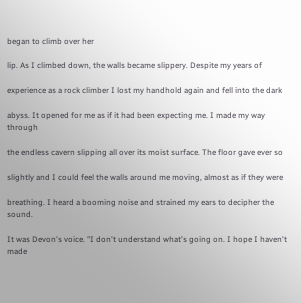began to climb over her

lip. As I climbed down, the walls became slippery. Despite my years of

experience as a rock climber I lost my handhold again and fell into the dark

abyss. It opened for me as if it had been expecting me. I made my way through

the endless cavern slipping all over its moist surface. The floor gave ever so

slightly and I could feel the walls around me moving, almost as if they were

breathing. I heard a booming noise and strained my ears to decipher the sound.

It was Devon's voice. "I don't understand what's going on. I hope I haven't made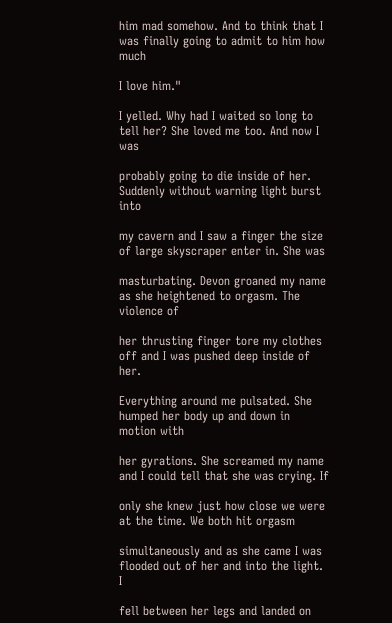him mad somehow. And to think that I was finally going to admit to him how much

I love him."

I yelled. Why had I waited so long to tell her? She loved me too. And now I was

probably going to die inside of her. Suddenly without warning light burst into

my cavern and I saw a finger the size of large skyscraper enter in. She was

masturbating. Devon groaned my name as she heightened to orgasm. The violence of

her thrusting finger tore my clothes off and I was pushed deep inside of her.

Everything around me pulsated. She humped her body up and down in motion with

her gyrations. She screamed my name and I could tell that she was crying. If

only she knew just how close we were at the time. We both hit orgasm

simultaneously and as she came I was flooded out of her and into the light. I

fell between her legs and landed on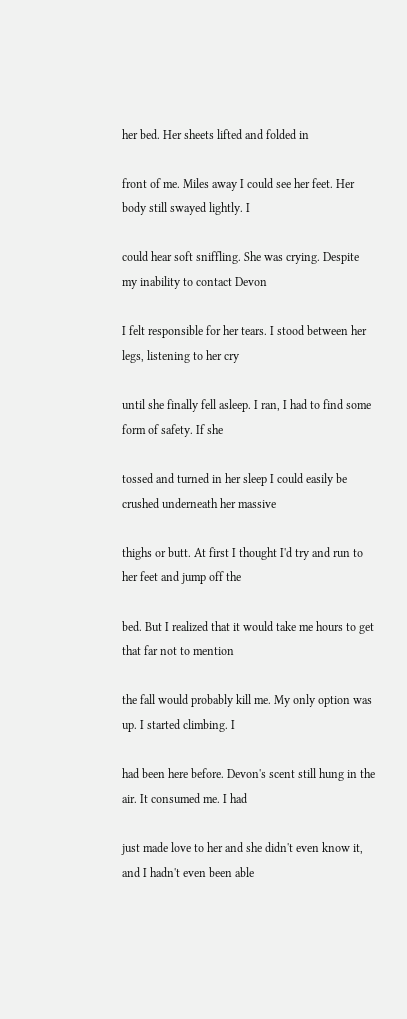her bed. Her sheets lifted and folded in

front of me. Miles away I could see her feet. Her body still swayed lightly. I

could hear soft sniffling. She was crying. Despite my inability to contact Devon

I felt responsible for her tears. I stood between her legs, listening to her cry

until she finally fell asleep. I ran, I had to find some form of safety. If she

tossed and turned in her sleep I could easily be crushed underneath her massive

thighs or butt. At first I thought I'd try and run to her feet and jump off the

bed. But I realized that it would take me hours to get that far not to mention

the fall would probably kill me. My only option was up. I started climbing. I

had been here before. Devon's scent still hung in the air. It consumed me. I had

just made love to her and she didn't even know it, and I hadn't even been able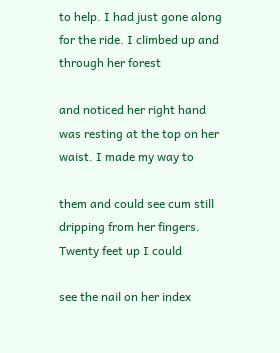to help. I had just gone along for the ride. I climbed up and through her forest

and noticed her right hand was resting at the top on her waist. I made my way to

them and could see cum still dripping from her fingers. Twenty feet up I could

see the nail on her index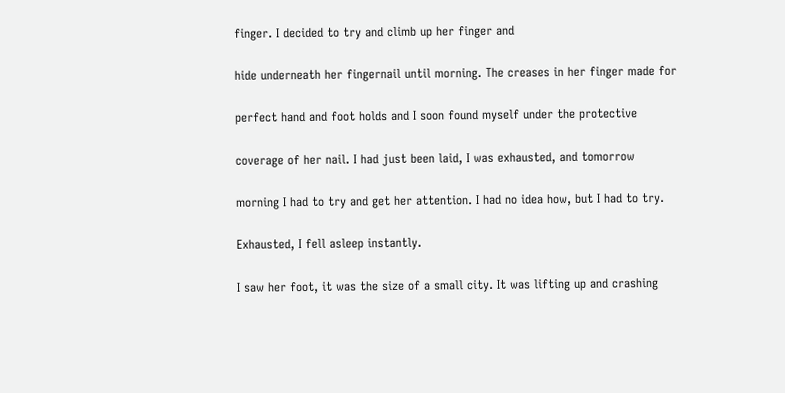finger. I decided to try and climb up her finger and

hide underneath her fingernail until morning. The creases in her finger made for

perfect hand and foot holds and I soon found myself under the protective

coverage of her nail. I had just been laid, I was exhausted, and tomorrow

morning I had to try and get her attention. I had no idea how, but I had to try.

Exhausted, I fell asleep instantly.

I saw her foot, it was the size of a small city. It was lifting up and crashing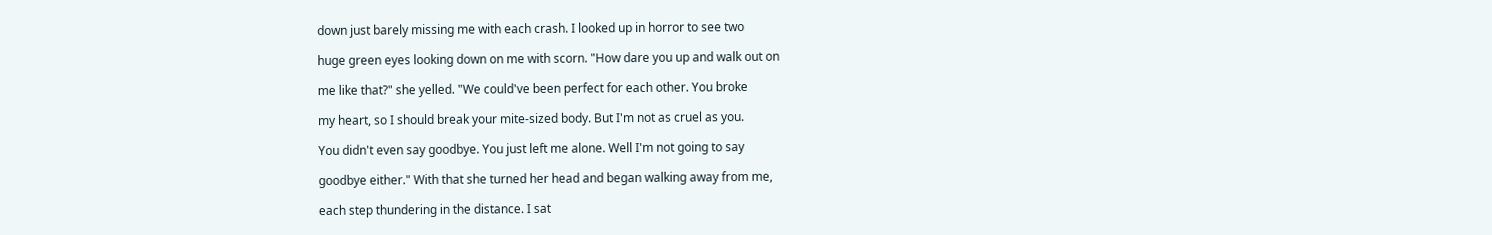down just barely missing me with each crash. I looked up in horror to see two

huge green eyes looking down on me with scorn. "How dare you up and walk out on

me like that?" she yelled. "We could've been perfect for each other. You broke

my heart, so I should break your mite-sized body. But I'm not as cruel as you.

You didn't even say goodbye. You just left me alone. Well I'm not going to say

goodbye either." With that she turned her head and began walking away from me,

each step thundering in the distance. I sat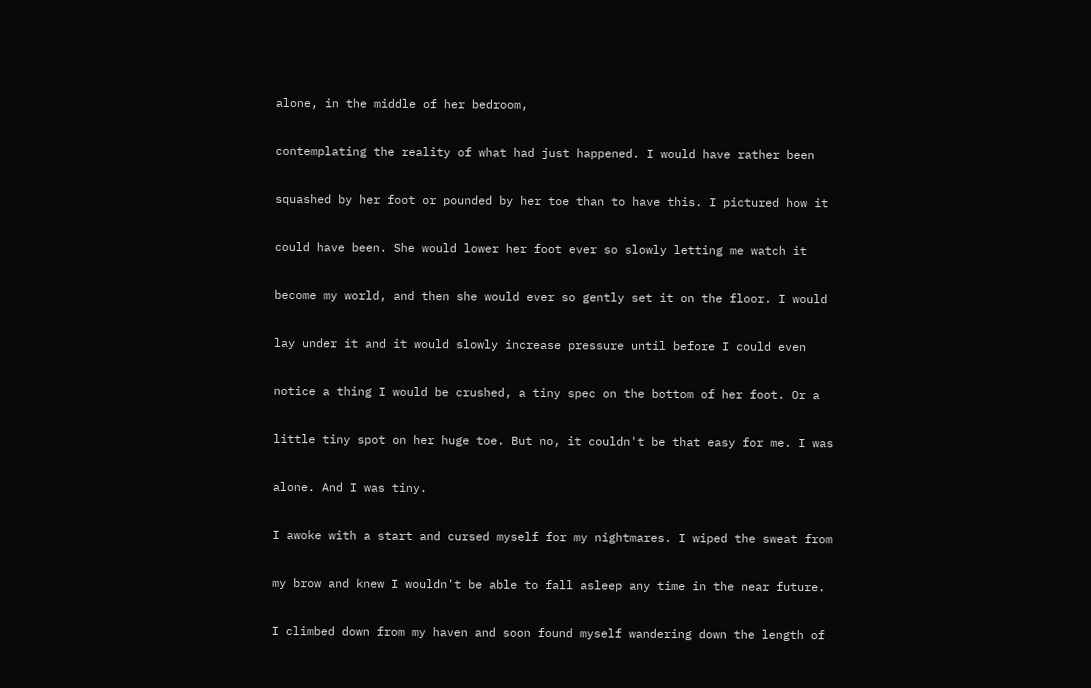alone, in the middle of her bedroom,

contemplating the reality of what had just happened. I would have rather been

squashed by her foot or pounded by her toe than to have this. I pictured how it

could have been. She would lower her foot ever so slowly letting me watch it

become my world, and then she would ever so gently set it on the floor. I would

lay under it and it would slowly increase pressure until before I could even

notice a thing I would be crushed, a tiny spec on the bottom of her foot. Or a

little tiny spot on her huge toe. But no, it couldn't be that easy for me. I was

alone. And I was tiny.

I awoke with a start and cursed myself for my nightmares. I wiped the sweat from

my brow and knew I wouldn't be able to fall asleep any time in the near future.

I climbed down from my haven and soon found myself wandering down the length of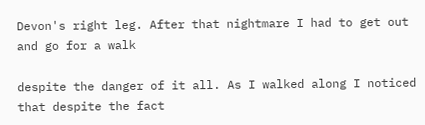Devon's right leg. After that nightmare I had to get out and go for a walk

despite the danger of it all. As I walked along I noticed that despite the fact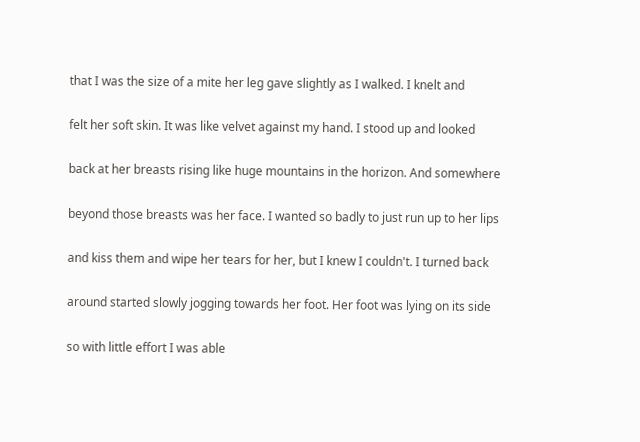that I was the size of a mite her leg gave slightly as I walked. I knelt and

felt her soft skin. It was like velvet against my hand. I stood up and looked

back at her breasts rising like huge mountains in the horizon. And somewhere

beyond those breasts was her face. I wanted so badly to just run up to her lips

and kiss them and wipe her tears for her, but I knew I couldn't. I turned back

around started slowly jogging towards her foot. Her foot was lying on its side

so with little effort I was able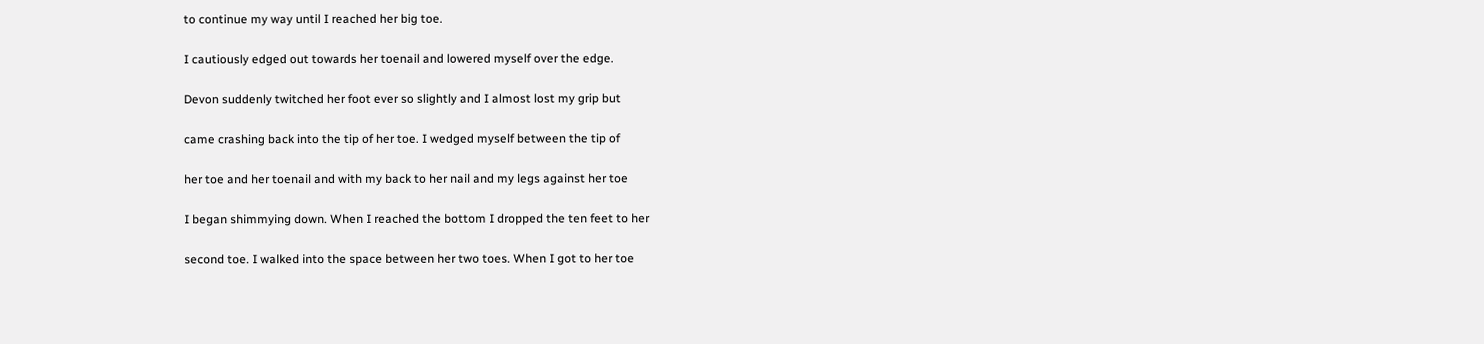to continue my way until I reached her big toe.

I cautiously edged out towards her toenail and lowered myself over the edge.

Devon suddenly twitched her foot ever so slightly and I almost lost my grip but

came crashing back into the tip of her toe. I wedged myself between the tip of

her toe and her toenail and with my back to her nail and my legs against her toe

I began shimmying down. When I reached the bottom I dropped the ten feet to her

second toe. I walked into the space between her two toes. When I got to her toe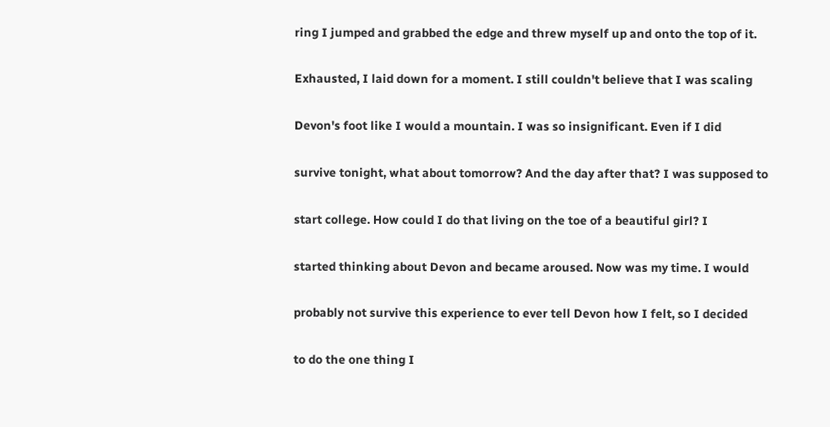ring I jumped and grabbed the edge and threw myself up and onto the top of it.

Exhausted, I laid down for a moment. I still couldn't believe that I was scaling

Devon's foot like I would a mountain. I was so insignificant. Even if I did

survive tonight, what about tomorrow? And the day after that? I was supposed to

start college. How could I do that living on the toe of a beautiful girl? I

started thinking about Devon and became aroused. Now was my time. I would

probably not survive this experience to ever tell Devon how I felt, so I decided

to do the one thing I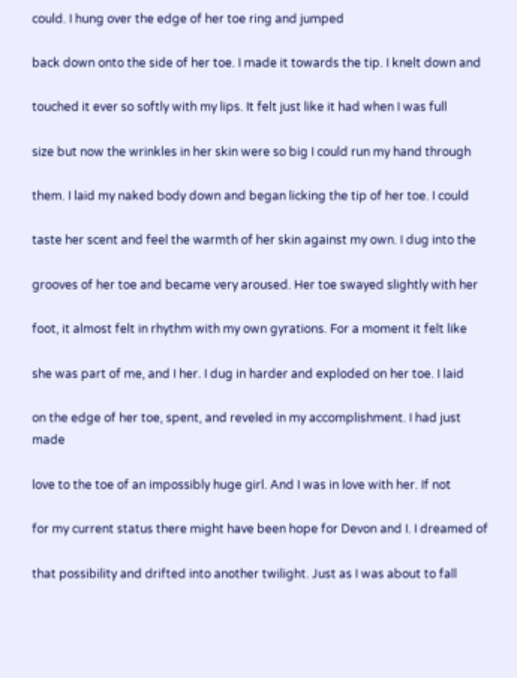could. I hung over the edge of her toe ring and jumped

back down onto the side of her toe. I made it towards the tip. I knelt down and

touched it ever so softly with my lips. It felt just like it had when I was full

size but now the wrinkles in her skin were so big I could run my hand through

them. I laid my naked body down and began licking the tip of her toe. I could

taste her scent and feel the warmth of her skin against my own. I dug into the

grooves of her toe and became very aroused. Her toe swayed slightly with her

foot, it almost felt in rhythm with my own gyrations. For a moment it felt like

she was part of me, and I her. I dug in harder and exploded on her toe. I laid

on the edge of her toe, spent, and reveled in my accomplishment. I had just made

love to the toe of an impossibly huge girl. And I was in love with her. If not

for my current status there might have been hope for Devon and I. I dreamed of

that possibility and drifted into another twilight. Just as I was about to fall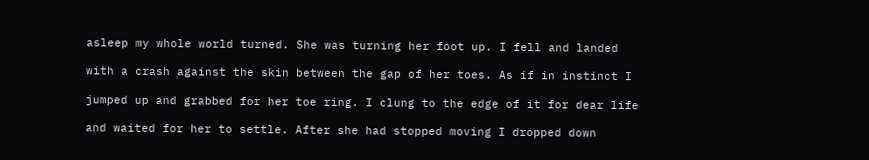asleep my whole world turned. She was turning her foot up. I fell and landed

with a crash against the skin between the gap of her toes. As if in instinct I

jumped up and grabbed for her toe ring. I clung to the edge of it for dear life

and waited for her to settle. After she had stopped moving I dropped down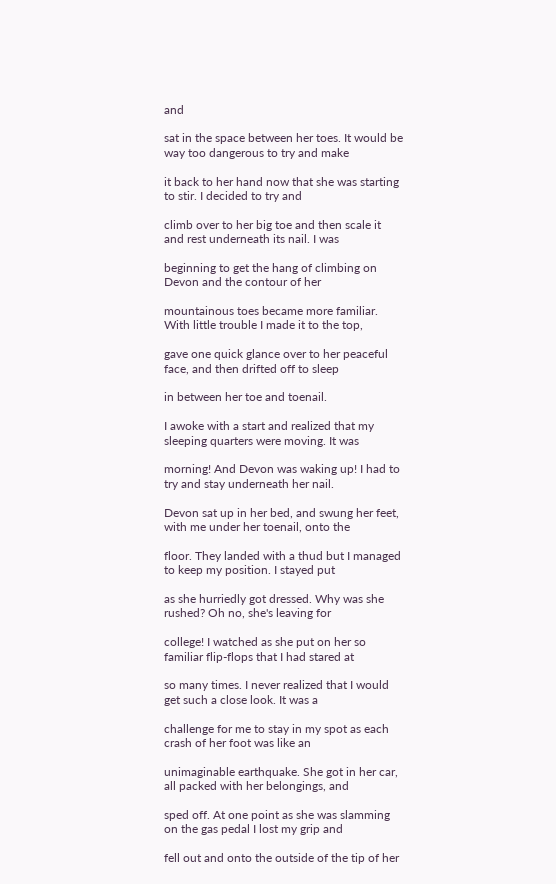and

sat in the space between her toes. It would be way too dangerous to try and make

it back to her hand now that she was starting to stir. I decided to try and

climb over to her big toe and then scale it and rest underneath its nail. I was

beginning to get the hang of climbing on Devon and the contour of her

mountainous toes became more familiar. With little trouble I made it to the top,

gave one quick glance over to her peaceful face, and then drifted off to sleep

in between her toe and toenail.

I awoke with a start and realized that my sleeping quarters were moving. It was

morning! And Devon was waking up! I had to try and stay underneath her nail.

Devon sat up in her bed, and swung her feet, with me under her toenail, onto the

floor. They landed with a thud but I managed to keep my position. I stayed put

as she hurriedly got dressed. Why was she rushed? Oh no, she's leaving for

college! I watched as she put on her so familiar flip-flops that I had stared at

so many times. I never realized that I would get such a close look. It was a

challenge for me to stay in my spot as each crash of her foot was like an

unimaginable earthquake. She got in her car, all packed with her belongings, and

sped off. At one point as she was slamming on the gas pedal I lost my grip and

fell out and onto the outside of the tip of her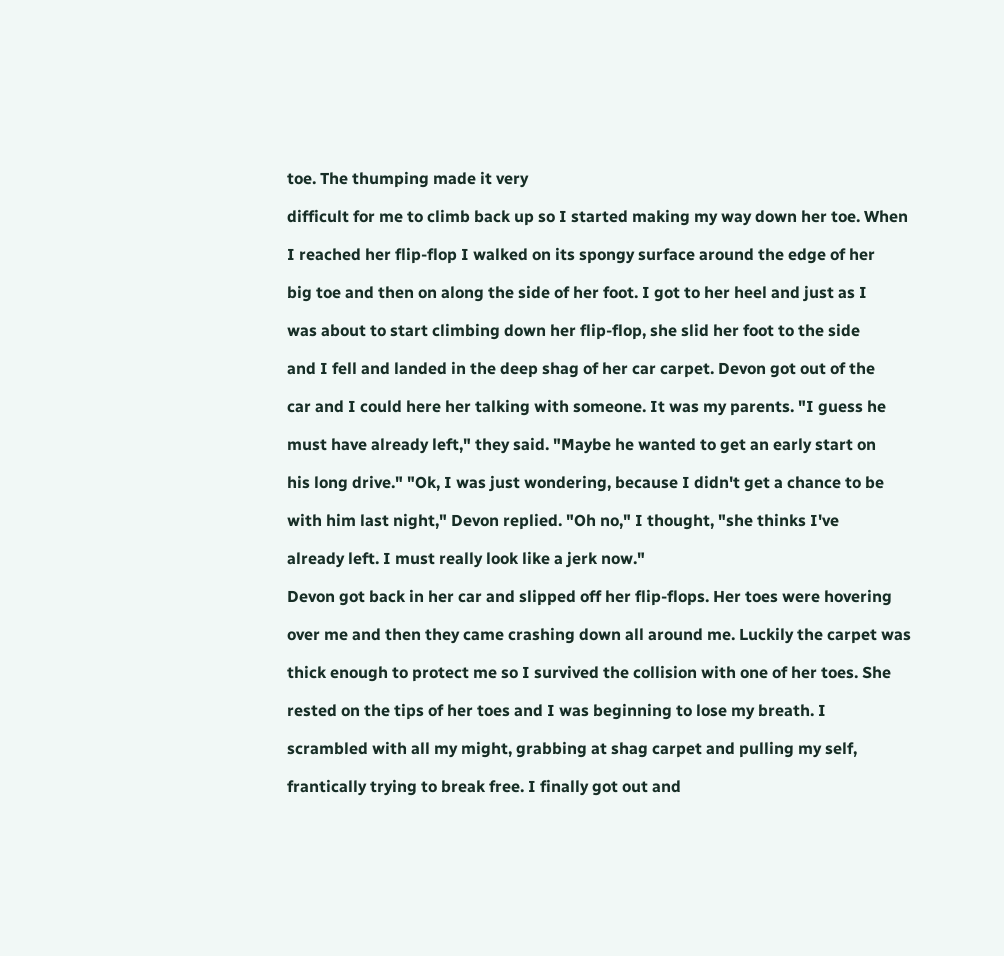toe. The thumping made it very

difficult for me to climb back up so I started making my way down her toe. When

I reached her flip-flop I walked on its spongy surface around the edge of her

big toe and then on along the side of her foot. I got to her heel and just as I

was about to start climbing down her flip-flop, she slid her foot to the side

and I fell and landed in the deep shag of her car carpet. Devon got out of the

car and I could here her talking with someone. It was my parents. "I guess he

must have already left," they said. "Maybe he wanted to get an early start on

his long drive." "Ok, I was just wondering, because I didn't get a chance to be

with him last night," Devon replied. "Oh no," I thought, "she thinks I've

already left. I must really look like a jerk now."

Devon got back in her car and slipped off her flip-flops. Her toes were hovering

over me and then they came crashing down all around me. Luckily the carpet was

thick enough to protect me so I survived the collision with one of her toes. She

rested on the tips of her toes and I was beginning to lose my breath. I

scrambled with all my might, grabbing at shag carpet and pulling my self,

frantically trying to break free. I finally got out and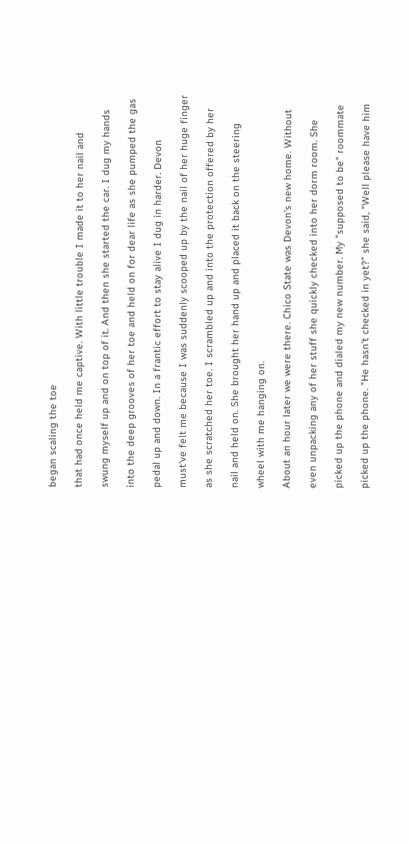began scaling the toe

that had once held me captive. With little trouble I made it to her nail and

swung myself up and on top of it. And then she started the car. I dug my hands

into the deep grooves of her toe and held on for dear life as she pumped the gas

pedal up and down. In a frantic effort to stay alive I dug in harder. Devon

must've felt me because I was suddenly scooped up by the nail of her huge finger

as she scratched her toe. I scrambled up and into the protection offered by her

nail and held on. She brought her hand up and placed it back on the steering

wheel with me hanging on.

About an hour later we were there. Chico State was Devon's new home. Without

even unpacking any of her stuff she quickly checked into her dorm room. She

picked up the phone and dialed my new number. My "supposed to be" roommate

picked up the phone. "He hasn't checked in yet?" she said, "Well please have him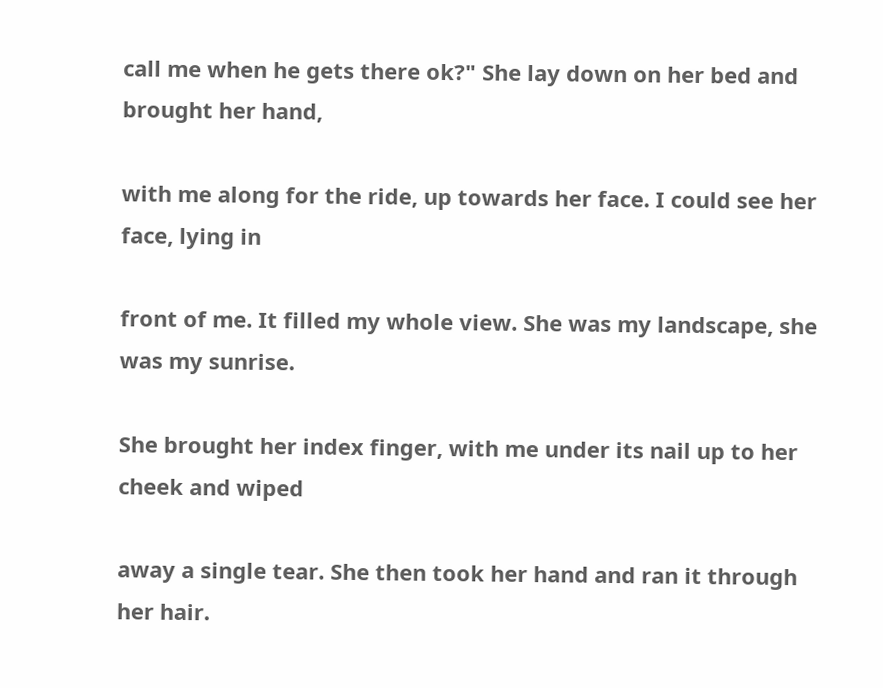call me when he gets there ok?" She lay down on her bed and brought her hand,

with me along for the ride, up towards her face. I could see her face, lying in

front of me. It filled my whole view. She was my landscape, she was my sunrise.

She brought her index finger, with me under its nail up to her cheek and wiped

away a single tear. She then took her hand and ran it through her hair.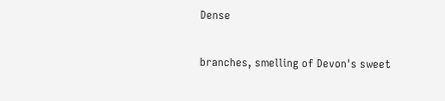Dense

branches, smelling of Devon's sweet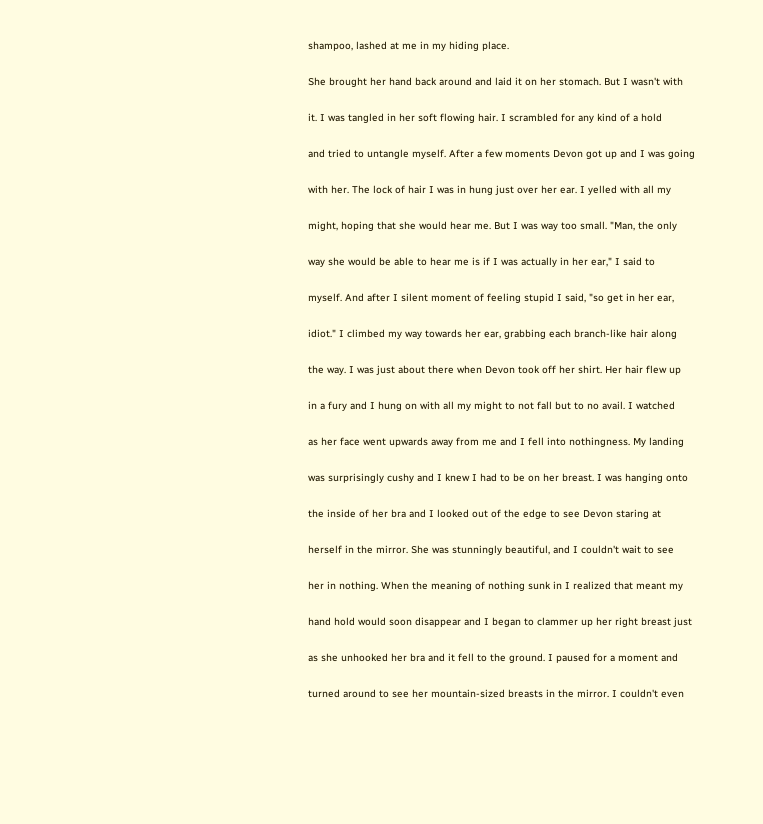shampoo, lashed at me in my hiding place.

She brought her hand back around and laid it on her stomach. But I wasn't with

it. I was tangled in her soft flowing hair. I scrambled for any kind of a hold

and tried to untangle myself. After a few moments Devon got up and I was going

with her. The lock of hair I was in hung just over her ear. I yelled with all my

might, hoping that she would hear me. But I was way too small. "Man, the only

way she would be able to hear me is if I was actually in her ear," I said to

myself. And after I silent moment of feeling stupid I said, "so get in her ear,

idiot." I climbed my way towards her ear, grabbing each branch-like hair along

the way. I was just about there when Devon took off her shirt. Her hair flew up

in a fury and I hung on with all my might to not fall but to no avail. I watched

as her face went upwards away from me and I fell into nothingness. My landing

was surprisingly cushy and I knew I had to be on her breast. I was hanging onto

the inside of her bra and I looked out of the edge to see Devon staring at

herself in the mirror. She was stunningly beautiful, and I couldn't wait to see

her in nothing. When the meaning of nothing sunk in I realized that meant my

hand hold would soon disappear and I began to clammer up her right breast just

as she unhooked her bra and it fell to the ground. I paused for a moment and

turned around to see her mountain-sized breasts in the mirror. I couldn't even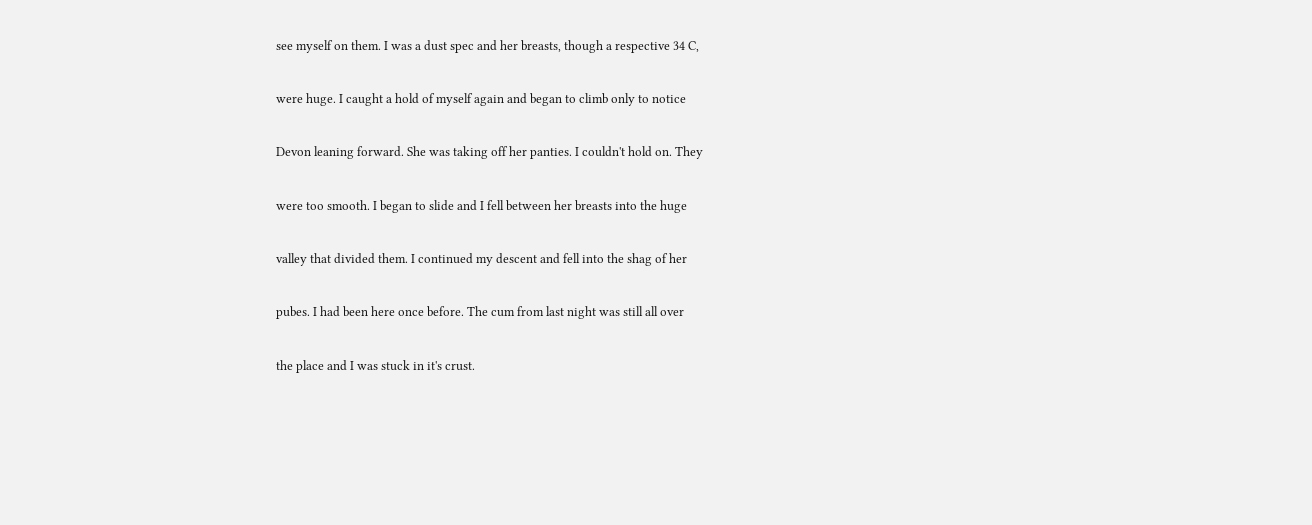see myself on them. I was a dust spec and her breasts, though a respective 34 C,

were huge. I caught a hold of myself again and began to climb only to notice

Devon leaning forward. She was taking off her panties. I couldn't hold on. They

were too smooth. I began to slide and I fell between her breasts into the huge

valley that divided them. I continued my descent and fell into the shag of her

pubes. I had been here once before. The cum from last night was still all over

the place and I was stuck in it's crust.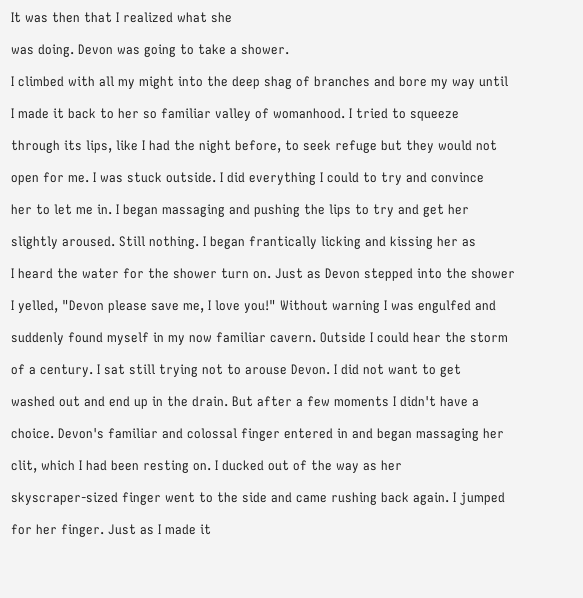It was then that I realized what she

was doing. Devon was going to take a shower.

I climbed with all my might into the deep shag of branches and bore my way until

I made it back to her so familiar valley of womanhood. I tried to squeeze

through its lips, like I had the night before, to seek refuge but they would not

open for me. I was stuck outside. I did everything I could to try and convince

her to let me in. I began massaging and pushing the lips to try and get her

slightly aroused. Still nothing. I began frantically licking and kissing her as

I heard the water for the shower turn on. Just as Devon stepped into the shower

I yelled, "Devon please save me, I love you!" Without warning I was engulfed and

suddenly found myself in my now familiar cavern. Outside I could hear the storm

of a century. I sat still trying not to arouse Devon. I did not want to get

washed out and end up in the drain. But after a few moments I didn't have a

choice. Devon's familiar and colossal finger entered in and began massaging her

clit, which I had been resting on. I ducked out of the way as her

skyscraper-sized finger went to the side and came rushing back again. I jumped

for her finger. Just as I made it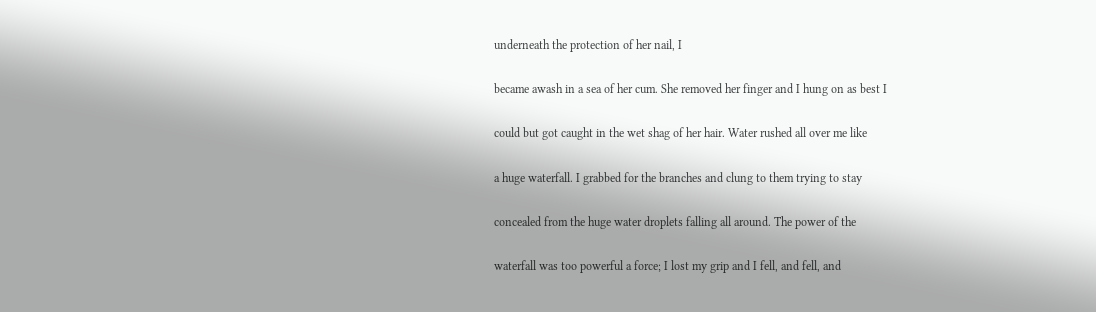underneath the protection of her nail, I

became awash in a sea of her cum. She removed her finger and I hung on as best I

could but got caught in the wet shag of her hair. Water rushed all over me like

a huge waterfall. I grabbed for the branches and clung to them trying to stay

concealed from the huge water droplets falling all around. The power of the

waterfall was too powerful a force; I lost my grip and I fell, and fell, and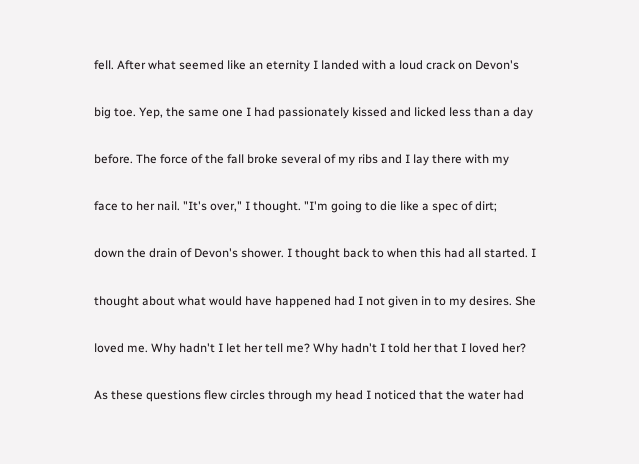fell. After what seemed like an eternity I landed with a loud crack on Devon's

big toe. Yep, the same one I had passionately kissed and licked less than a day

before. The force of the fall broke several of my ribs and I lay there with my

face to her nail. "It's over," I thought. "I'm going to die like a spec of dirt;

down the drain of Devon's shower. I thought back to when this had all started. I

thought about what would have happened had I not given in to my desires. She

loved me. Why hadn't I let her tell me? Why hadn't I told her that I loved her?

As these questions flew circles through my head I noticed that the water had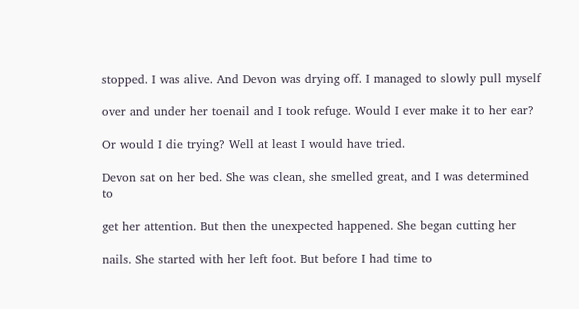stopped. I was alive. And Devon was drying off. I managed to slowly pull myself

over and under her toenail and I took refuge. Would I ever make it to her ear?

Or would I die trying? Well at least I would have tried.

Devon sat on her bed. She was clean, she smelled great, and I was determined to

get her attention. But then the unexpected happened. She began cutting her

nails. She started with her left foot. But before I had time to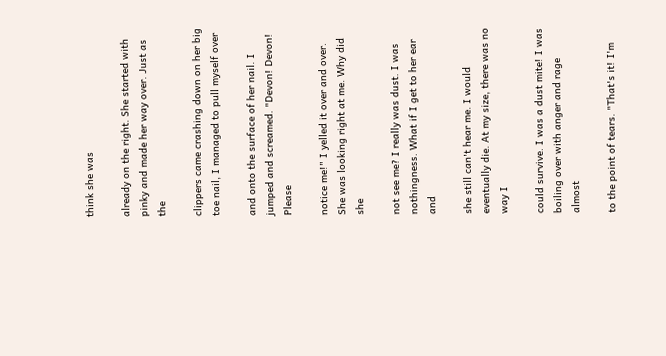think she was

already on the right. She started with pinky and made her way over. Just as the

clippers came crashing down on her big toe nail, I managed to pull myself over

and onto the surface of her nail. I jumped and screamed. "Devon! Devon! Please

notice me!" I yelled it over and over. She was looking right at me. Why did she

not see me? I really was dust. I was nothingness. What if I get to her ear and

she still can't hear me. I would eventually die. At my size, there was no way I

could survive. I was a dust mite! I was boiling over with anger and rage almost

to the point of tears. "That's it! I'm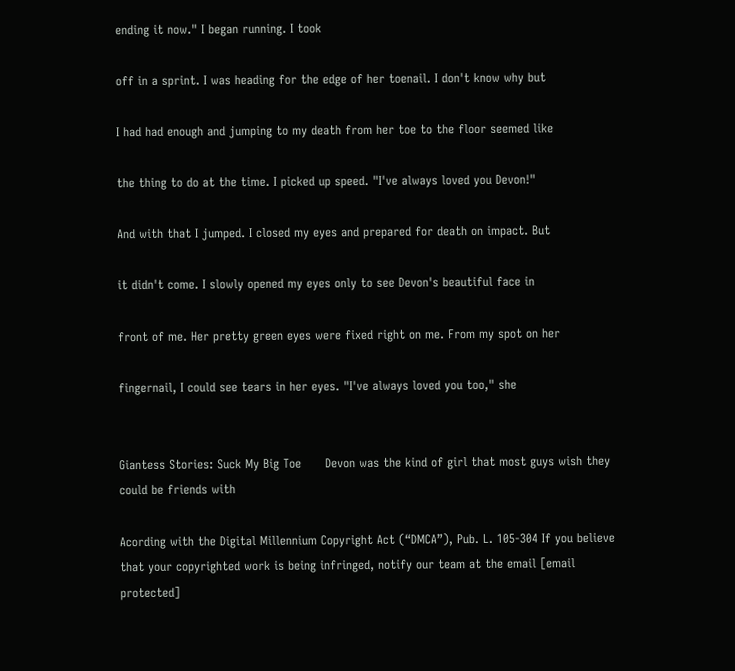ending it now." I began running. I took

off in a sprint. I was heading for the edge of her toenail. I don't know why but

I had had enough and jumping to my death from her toe to the floor seemed like

the thing to do at the time. I picked up speed. "I've always loved you Devon!"

And with that I jumped. I closed my eyes and prepared for death on impact. But

it didn't come. I slowly opened my eyes only to see Devon's beautiful face in

front of me. Her pretty green eyes were fixed right on me. From my spot on her

fingernail, I could see tears in her eyes. "I've always loved you too," she


Giantess Stories: Suck My Big Toe      Devon was the kind of girl that most guys wish they could be friends with

Acording with the Digital Millennium Copyright Act (“DMCA”), Pub. L. 105-304 If you believe that your copyrighted work is being infringed, notify our team at the email [email protected]